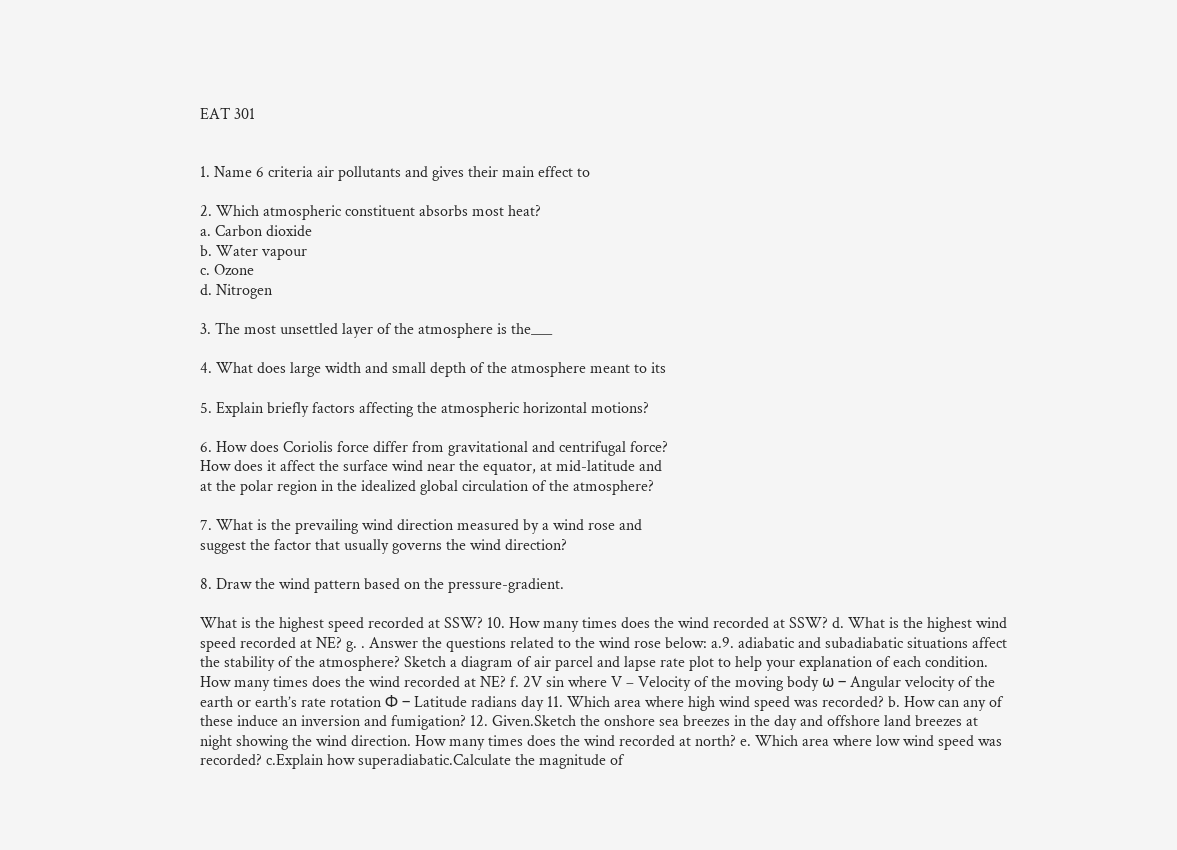EAT 301


1. Name 6 criteria air pollutants and gives their main effect to

2. Which atmospheric constituent absorbs most heat?
a. Carbon dioxide
b. Water vapour
c. Ozone
d. Nitrogen

3. The most unsettled layer of the atmosphere is the___

4. What does large width and small depth of the atmosphere meant to its

5. Explain briefly factors affecting the atmospheric horizontal motions?

6. How does Coriolis force differ from gravitational and centrifugal force?
How does it affect the surface wind near the equator, at mid-latitude and
at the polar region in the idealized global circulation of the atmosphere?

7. What is the prevailing wind direction measured by a wind rose and
suggest the factor that usually governs the wind direction?

8. Draw the wind pattern based on the pressure-gradient.

What is the highest speed recorded at SSW? 10. How many times does the wind recorded at SSW? d. What is the highest wind speed recorded at NE? g. . Answer the questions related to the wind rose below: a.9. adiabatic and subadiabatic situations affect the stability of the atmosphere? Sketch a diagram of air parcel and lapse rate plot to help your explanation of each condition. How many times does the wind recorded at NE? f. 2V sin where V – Velocity of the moving body ω – Angular velocity of the earth or earth’s rate rotation Φ – Latitude radians day 11. Which area where high wind speed was recorded? b. How can any of these induce an inversion and fumigation? 12. Given.Sketch the onshore sea breezes in the day and offshore land breezes at night showing the wind direction. How many times does the wind recorded at north? e. Which area where low wind speed was recorded? c.Explain how superadiabatic.Calculate the magnitude of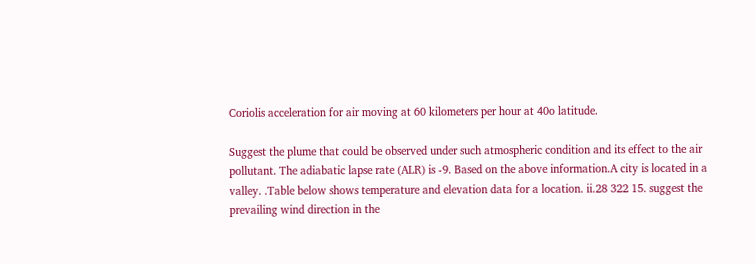Coriolis acceleration for air moving at 60 kilometers per hour at 40o latitude.

Suggest the plume that could be observed under such atmospheric condition and its effect to the air pollutant. The adiabatic lapse rate (ALR) is -9. Based on the above information.A city is located in a valley. .Table below shows temperature and elevation data for a location. ii.28 322 15. suggest the prevailing wind direction in the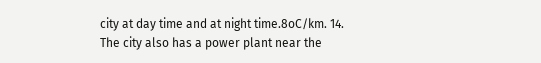city at day time and at night time.8oC/km. 14. The city also has a power plant near the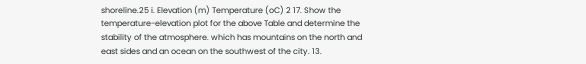shoreline.25 i. Elevation (m) Temperature (oC) 2 17. Show the temperature-elevation plot for the above Table and determine the stability of the atmosphere. which has mountains on the north and east sides and an ocean on the southwest of the city. 13.